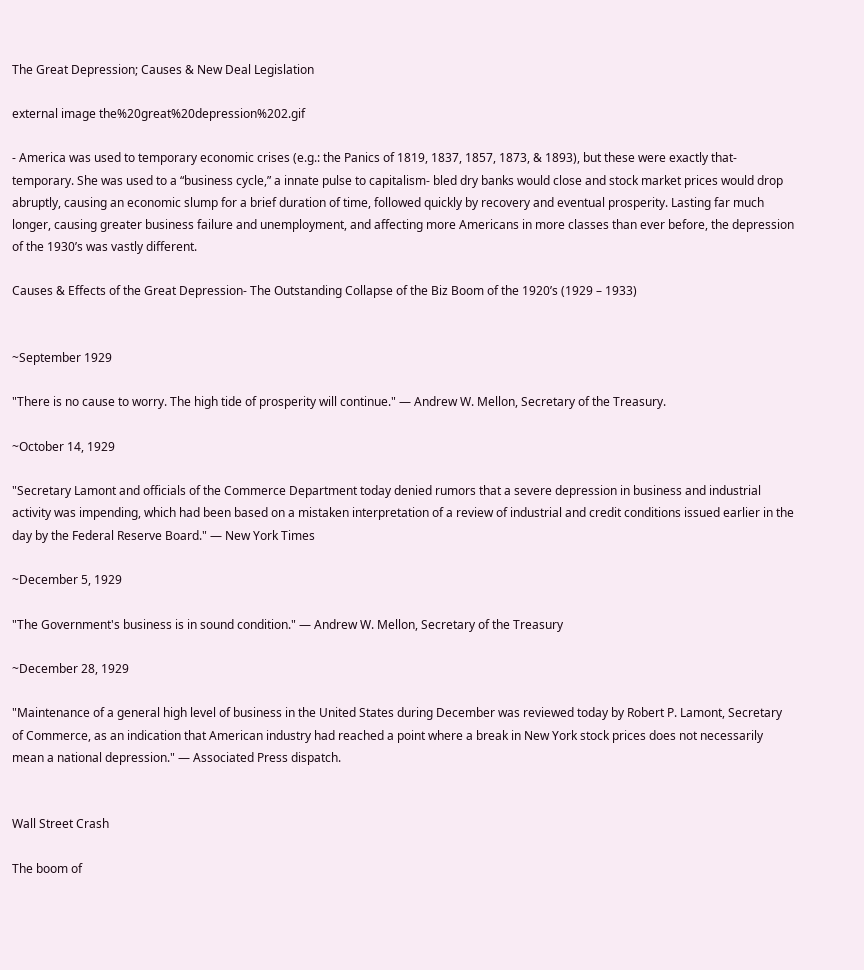The Great Depression; Causes & New Deal Legislation

external image the%20great%20depression%202.gif

- America was used to temporary economic crises (e.g.: the Panics of 1819, 1837, 1857, 1873, & 1893), but these were exactly that- temporary. She was used to a “business cycle,” a innate pulse to capitalism- bled dry banks would close and stock market prices would drop abruptly, causing an economic slump for a brief duration of time, followed quickly by recovery and eventual prosperity. Lasting far much longer, causing greater business failure and unemployment, and affecting more Americans in more classes than ever before, the depression of the 1930’s was vastly different.

Causes & Effects of the Great Depression- The Outstanding Collapse of the Biz Boom of the 1920’s (1929 – 1933)


~September 1929

"There is no cause to worry. The high tide of prosperity will continue." — Andrew W. Mellon, Secretary of the Treasury.

~October 14, 1929

"Secretary Lamont and officials of the Commerce Department today denied rumors that a severe depression in business and industrial activity was impending, which had been based on a mistaken interpretation of a review of industrial and credit conditions issued earlier in the day by the Federal Reserve Board." — New York Times

~December 5, 1929

"The Government's business is in sound condition." — Andrew W. Mellon, Secretary of the Treasury

~December 28, 1929

"Maintenance of a general high level of business in the United States during December was reviewed today by Robert P. Lamont, Secretary of Commerce, as an indication that American industry had reached a point where a break in New York stock prices does not necessarily mean a national depression." — Associated Press dispatch.


Wall Street Crash

The boom of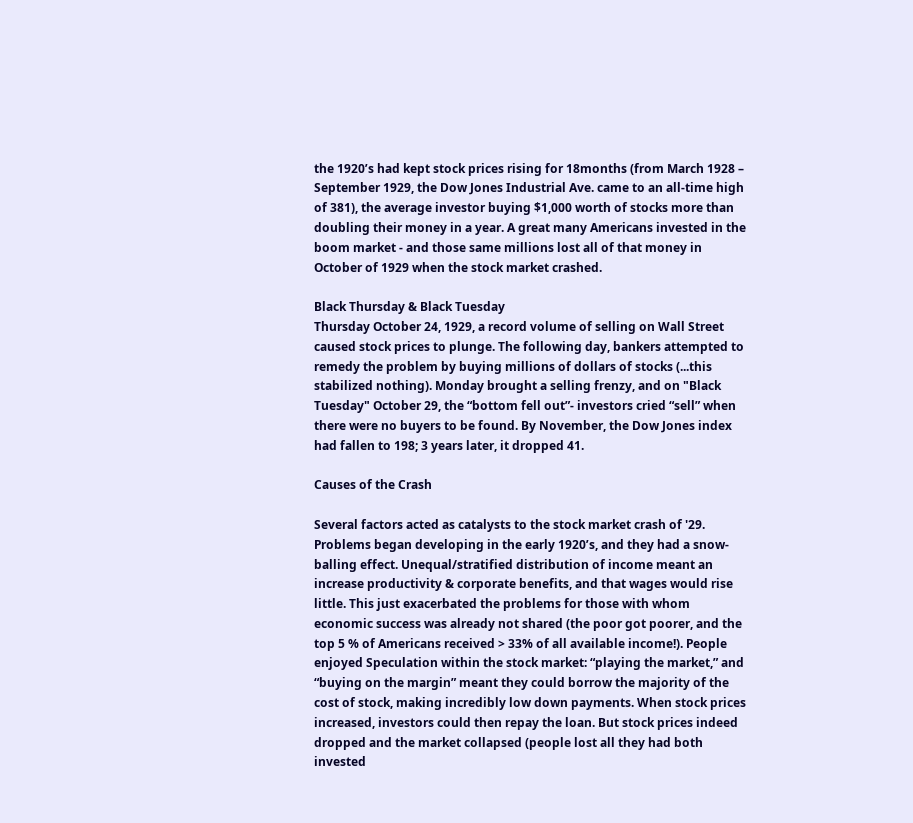the 1920’s had kept stock prices rising for 18months (from March 1928 – September 1929, the Dow Jones Industrial Ave. came to an all-time high of 381), the average investor buying $1,000 worth of stocks more than doubling their money in a year. A great many Americans invested in the boom market - and those same millions lost all of that money in October of 1929 when the stock market crashed.

Black Thursday & Black Tuesday
Thursday October 24, 1929, a record volume of selling on Wall Street caused stock prices to plunge. The following day, bankers attempted to remedy the problem by buying millions of dollars of stocks (...this stabilized nothing). Monday brought a selling frenzy, and on "Black Tuesday" October 29, the “bottom fell out”- investors cried “sell” when there were no buyers to be found. By November, the Dow Jones index had fallen to 198; 3 years later, it dropped 41.

Causes of the Crash

Several factors acted as catalysts to the stock market crash of '29. Problems began developing in the early 1920’s, and they had a snow-balling effect. Unequal/stratified distribution of income meant an increase productivity & corporate benefits, and that wages would rise little. This just exacerbated the problems for those with whom economic success was already not shared (the poor got poorer, and the top 5 % of Americans received > 33% of all available income!). People enjoyed Speculation within the stock market: “playing the market,” and “buying on the margin” meant they could borrow the majority of the cost of stock, making incredibly low down payments. When stock prices increased, investors could then repay the loan. But stock prices indeed dropped and the market collapsed (people lost all they had both invested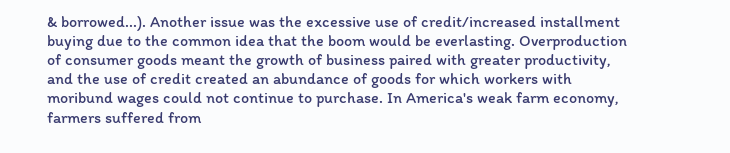& borrowed...). Another issue was the excessive use of credit/increased installment buying due to the common idea that the boom would be everlasting. Overproduction of consumer goods meant the growth of business paired with greater productivity, and the use of credit created an abundance of goods for which workers with moribund wages could not continue to purchase. In America's weak farm economy, farmers suffered from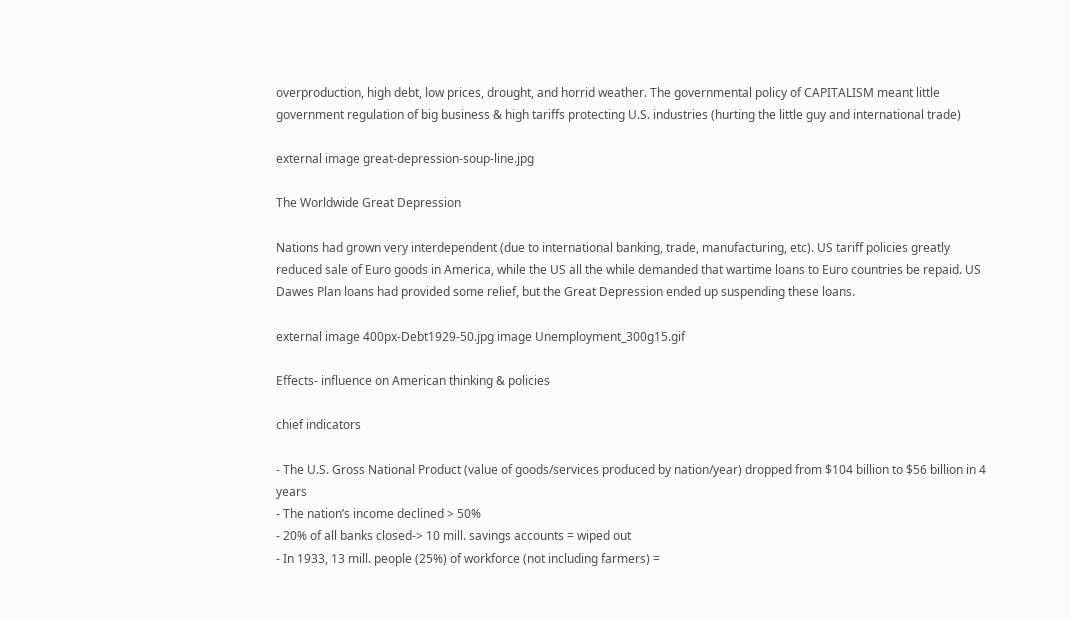overproduction, high debt, low prices, drought, and horrid weather. The governmental policy of CAPITALISM meant little government regulation of big business & high tariffs protecting U.S. industries (hurting the little guy and international trade)

external image great-depression-soup-line.jpg

The Worldwide Great Depression

Nations had grown very interdependent (due to international banking, trade, manufacturing, etc). US tariff policies greatly reduced sale of Euro goods in America, while the US all the while demanded that wartime loans to Euro countries be repaid. US Dawes Plan loans had provided some relief, but the Great Depression ended up suspending these loans.

external image 400px-Debt1929-50.jpg image Unemployment_300g15.gif

Effects- influence on American thinking & policies

chief indicators

- The U.S. Gross National Product (value of goods/services produced by nation/year) dropped from $104 billion to $56 billion in 4 years
- The nation’s income declined > 50%
- 20% of all banks closed-> 10 mill. savings accounts = wiped out
- In 1933, 13 mill. people (25%) of workforce (not including farmers) =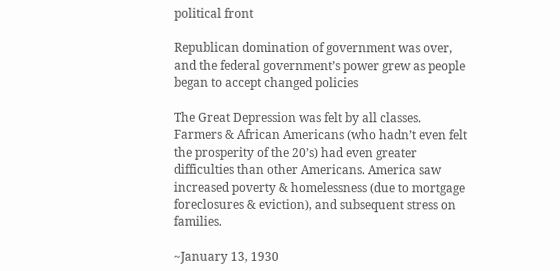political front

Republican domination of government was over, and the federal government’s power grew as people began to accept changed policies

The Great Depression was felt by all classes. Farmers & African Americans (who hadn’t even felt the prosperity of the 20’s) had even greater difficulties than other Americans. America saw increased poverty & homelessness (due to mortgage foreclosures & eviction), and subsequent stress on families.

~January 13, 1930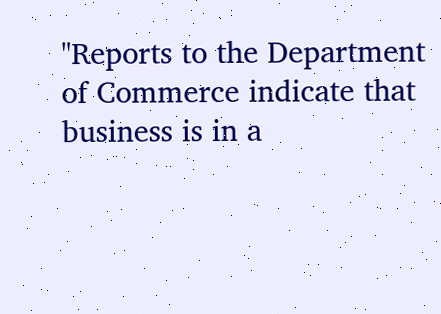"Reports to the Department of Commerce indicate that business is in a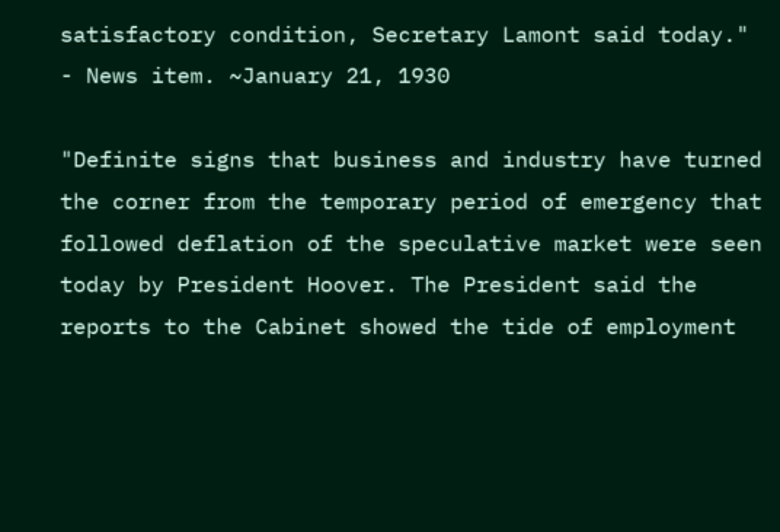satisfactory condition, Secretary Lamont said today." - News item. ~January 21, 1930

"Definite signs that business and industry have turned the corner from the temporary period of emergency that followed deflation of the speculative market were seen today by President Hoover. The President said the reports to the Cabinet showed the tide of employment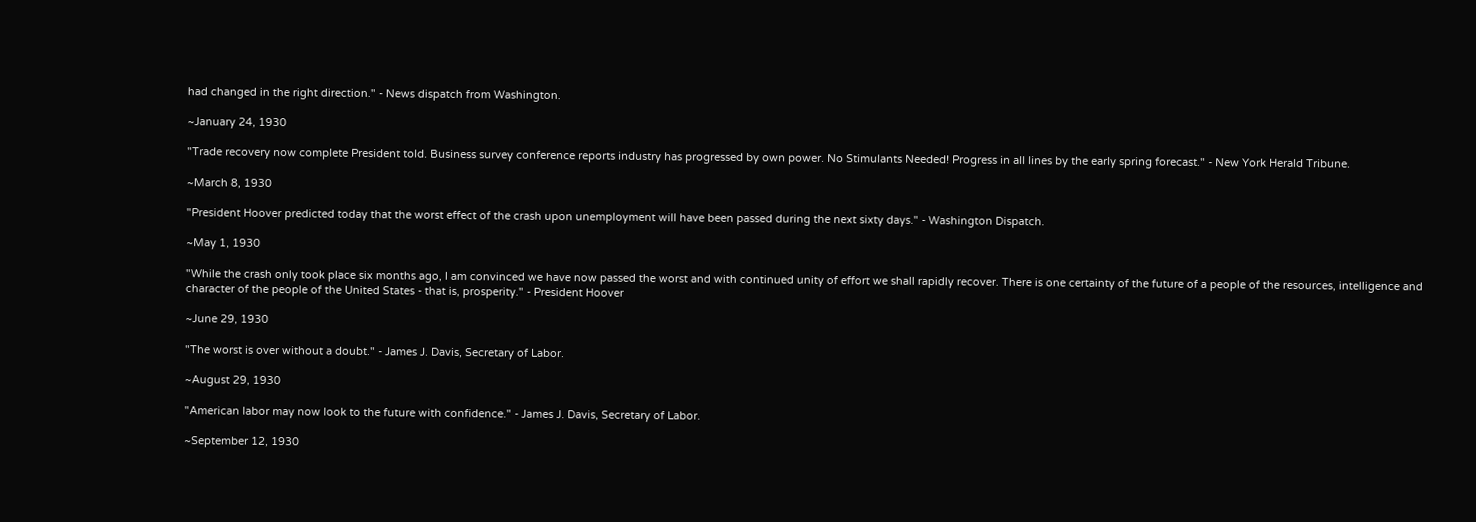had changed in the right direction." - News dispatch from Washington.

~January 24, 1930

"Trade recovery now complete President told. Business survey conference reports industry has progressed by own power. No Stimulants Needed! Progress in all lines by the early spring forecast." - New York Herald Tribune.

~March 8, 1930

"President Hoover predicted today that the worst effect of the crash upon unemployment will have been passed during the next sixty days." - Washington Dispatch.

~May 1, 1930

"While the crash only took place six months ago, I am convinced we have now passed the worst and with continued unity of effort we shall rapidly recover. There is one certainty of the future of a people of the resources, intelligence and character of the people of the United States - that is, prosperity." - President Hoover

~June 29, 1930

"The worst is over without a doubt." - James J. Davis, Secretary of Labor.

~August 29, 1930

"American labor may now look to the future with confidence." - James J. Davis, Secretary of Labor.

~September 12, 1930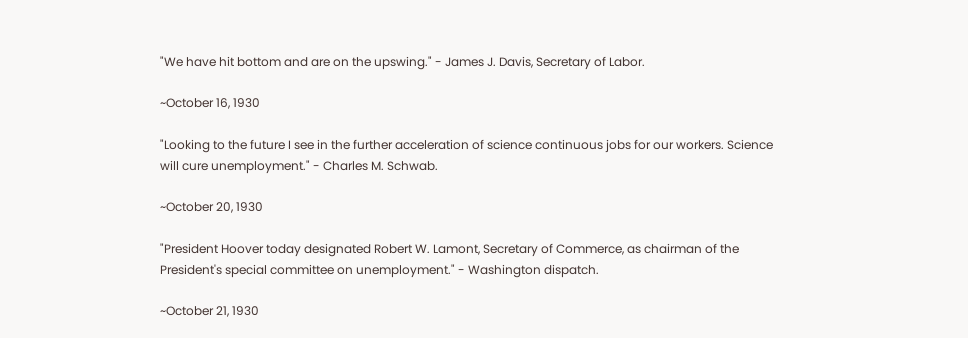"We have hit bottom and are on the upswing." - James J. Davis, Secretary of Labor.

~October 16, 1930

"Looking to the future I see in the further acceleration of science continuous jobs for our workers. Science will cure unemployment." - Charles M. Schwab.

~October 20, 1930

"President Hoover today designated Robert W. Lamont, Secretary of Commerce, as chairman of the President's special committee on unemployment." - Washington dispatch.

~October 21, 1930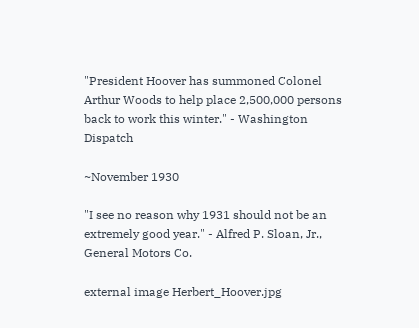"President Hoover has summoned Colonel Arthur Woods to help place 2,500,000 persons back to work this winter." - Washington Dispatch

~November 1930

"I see no reason why 1931 should not be an extremely good year." - Alfred P. Sloan, Jr., General Motors Co.

external image Herbert_Hoover.jpg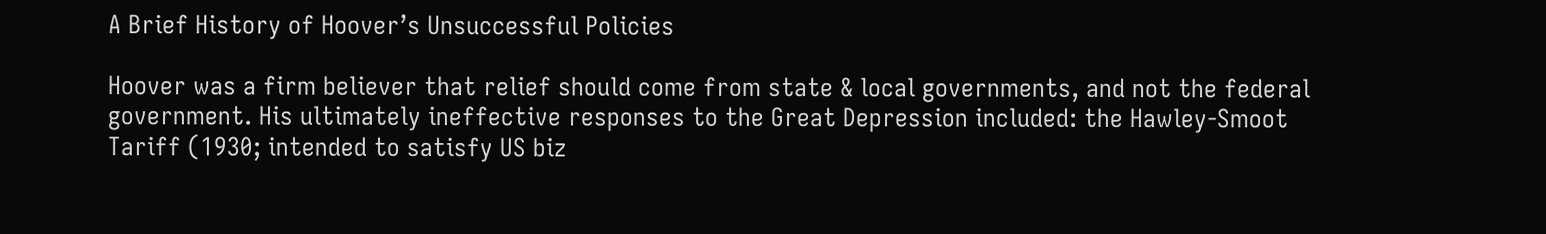A Brief History of Hoover’s Unsuccessful Policies

Hoover was a firm believer that relief should come from state & local governments, and not the federal government. His ultimately ineffective responses to the Great Depression included: the Hawley-Smoot Tariff (1930; intended to satisfy US biz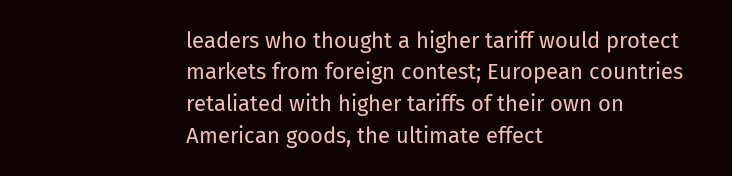leaders who thought a higher tariff would protect markets from foreign contest; European countries retaliated with higher tariffs of their own on American goods, the ultimate effect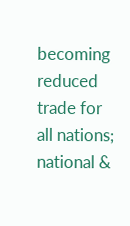becoming reduced trade for all nations; national &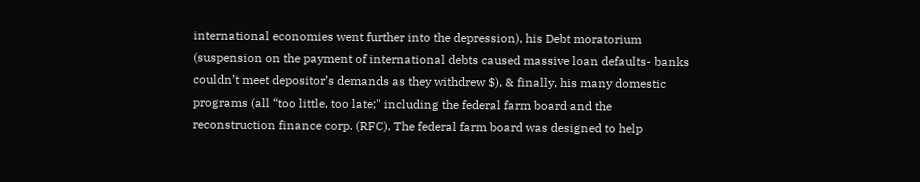international economies went further into the depression), his Debt moratorium (suspension on the payment of international debts caused massive loan defaults- banks couldn’t meet depositor’s demands as they withdrew $), & finally, his many domestic programs (all “too little, too late;" including the federal farm board and the reconstruction finance corp. (RFC). The federal farm board was designed to help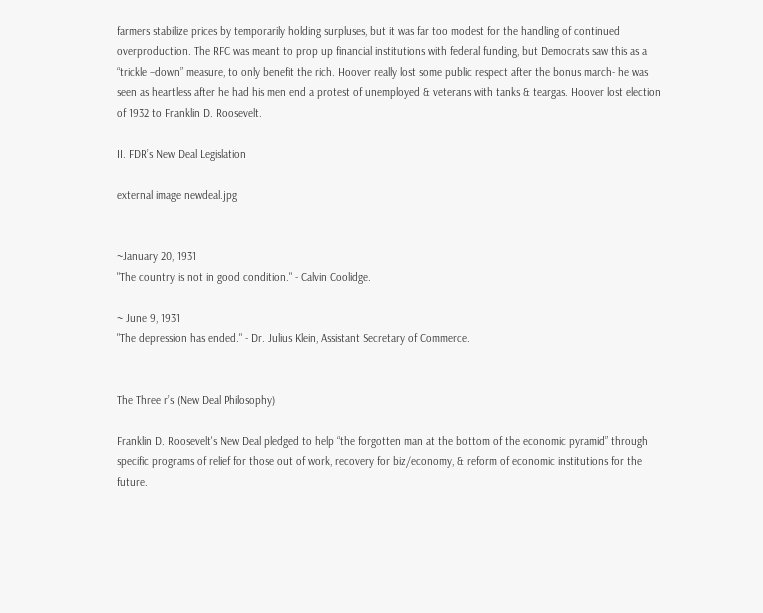farmers stabilize prices by temporarily holding surpluses, but it was far too modest for the handling of continued overproduction. The RFC was meant to prop up financial institutions with federal funding, but Democrats saw this as a “trickle –down” measure, to only benefit the rich. Hoover really lost some public respect after the bonus march- he was seen as heartless after he had his men end a protest of unemployed & veterans with tanks & teargas. Hoover lost election of 1932 to Franklin D. Roosevelt.

II. FDR’s New Deal Legislation

external image newdeal.jpg


~January 20, 1931
"The country is not in good condition." - Calvin Coolidge.

~ June 9, 1931
"The depression has ended." - Dr. Julius Klein, Assistant Secretary of Commerce.


The Three r’s (New Deal Philosophy)

Franklin D. Roosevelt's New Deal pledged to help “the forgotten man at the bottom of the economic pyramid” through specific programs of relief for those out of work, recovery for biz/economy, & reform of economic institutions for the future.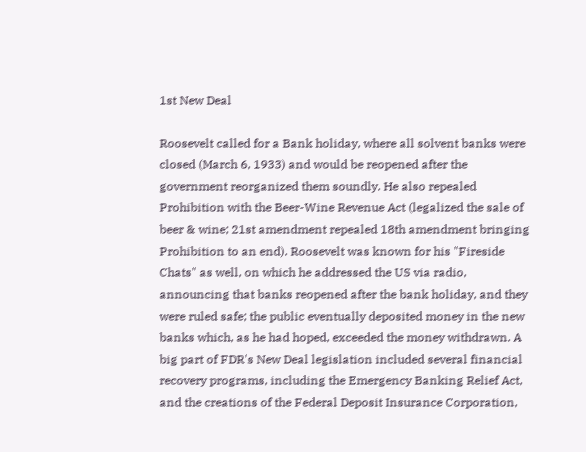1st New Deal

Roosevelt called for a Bank holiday, where all solvent banks were closed (March 6, 1933) and would be reopened after the government reorganized them soundly. He also repealed Prohibition with the Beer-Wine Revenue Act (legalized the sale of beer & wine; 21st amendment repealed 18th amendment bringing Prohibition to an end). Roosevelt was known for his "Fireside Chats" as well, on which he addressed the US via radio, announcing that banks reopened after the bank holiday, and they were ruled safe; the public eventually deposited money in the new banks which, as he had hoped, exceeded the money withdrawn. A big part of FDR's New Deal legislation included several financial recovery programs, including the Emergency Banking Relief Act, and the creations of the Federal Deposit Insurance Corporation,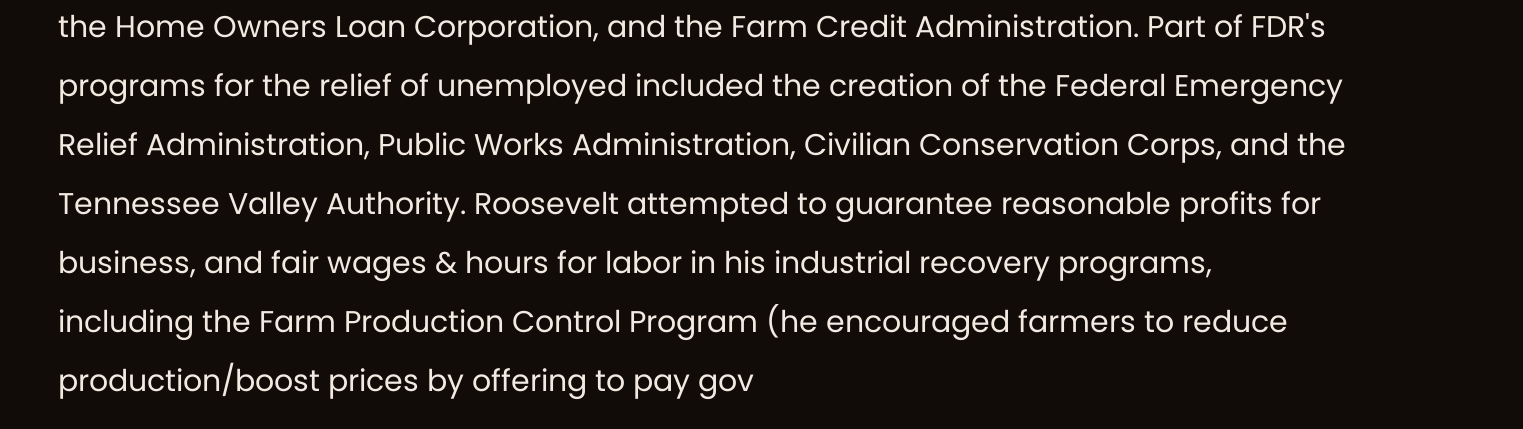the Home Owners Loan Corporation, and the Farm Credit Administration. Part of FDR's programs for the relief of unemployed included the creation of the Federal Emergency Relief Administration, Public Works Administration, Civilian Conservation Corps, and the Tennessee Valley Authority. Roosevelt attempted to guarantee reasonable profits for business, and fair wages & hours for labor in his industrial recovery programs, including the Farm Production Control Program (he encouraged farmers to reduce production/boost prices by offering to pay gov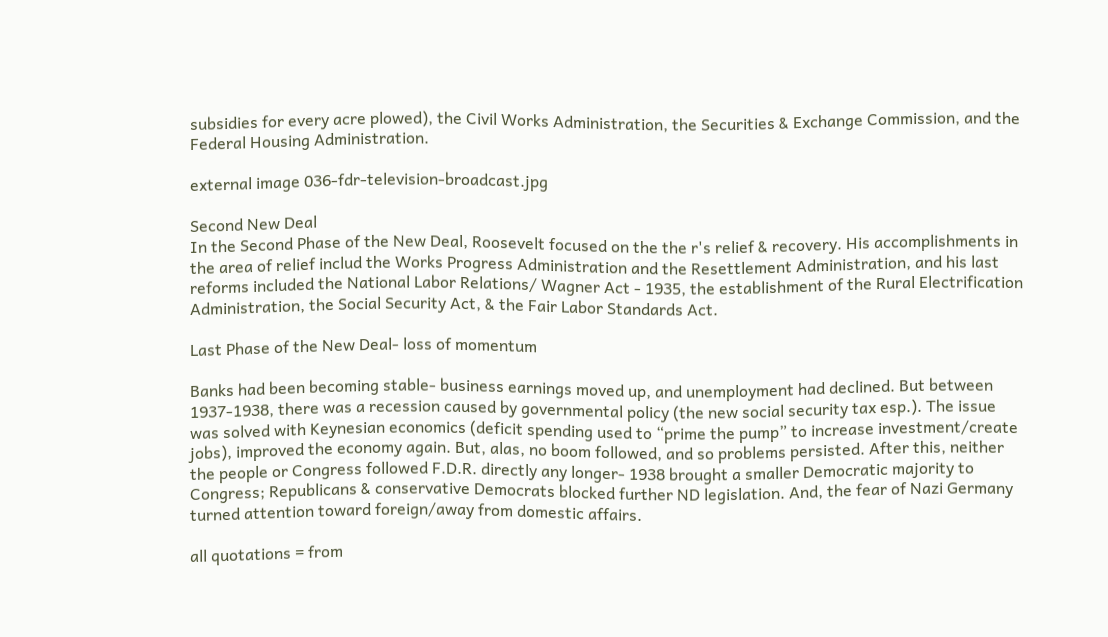subsidies for every acre plowed), the Civil Works Administration, the Securities & Exchange Commission, and the Federal Housing Administration.

external image 036-fdr-television-broadcast.jpg

Second New Deal
In the Second Phase of the New Deal, Roosevelt focused on the the r's relief & recovery. His accomplishments in the area of relief includ the Works Progress Administration and the Resettlement Administration, and his last reforms included the National Labor Relations/ Wagner Act - 1935, the establishment of the Rural Electrification Administration, the Social Security Act, & the Fair Labor Standards Act.

Last Phase of the New Deal- loss of momentum

Banks had been becoming stable- business earnings moved up, and unemployment had declined. But between 1937-1938, there was a recession caused by governmental policy (the new social security tax esp.). The issue was solved with Keynesian economics (deficit spending used to “prime the pump” to increase investment/create jobs), improved the economy again. But, alas, no boom followed, and so problems persisted. After this, neither the people or Congress followed F.D.R. directly any longer- 1938 brought a smaller Democratic majority to Congress; Republicans & conservative Democrats blocked further ND legislation. And, the fear of Nazi Germany turned attention toward foreign/away from domestic affairs.

all quotations = from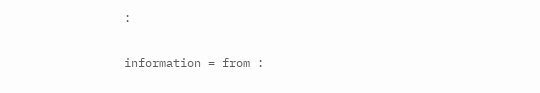:

information = from :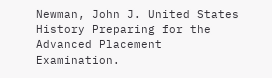Newman, John J. United States History Preparing for the Advanced Placement Examination.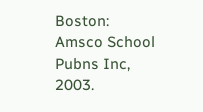Boston: Amsco School Pubns Inc, 2003.